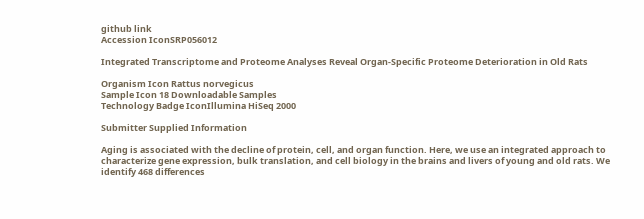github link
Accession IconSRP056012

Integrated Transcriptome and Proteome Analyses Reveal Organ-Specific Proteome Deterioration in Old Rats

Organism Icon Rattus norvegicus
Sample Icon 18 Downloadable Samples
Technology Badge IconIllumina HiSeq 2000

Submitter Supplied Information

Aging is associated with the decline of protein, cell, and organ function. Here, we use an integrated approach to characterize gene expression, bulk translation, and cell biology in the brains and livers of young and old rats. We identify 468 differences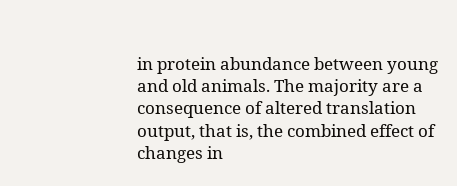in protein abundance between young and old animals. The majority are a consequence of altered translation output, that is, the combined effect of changes in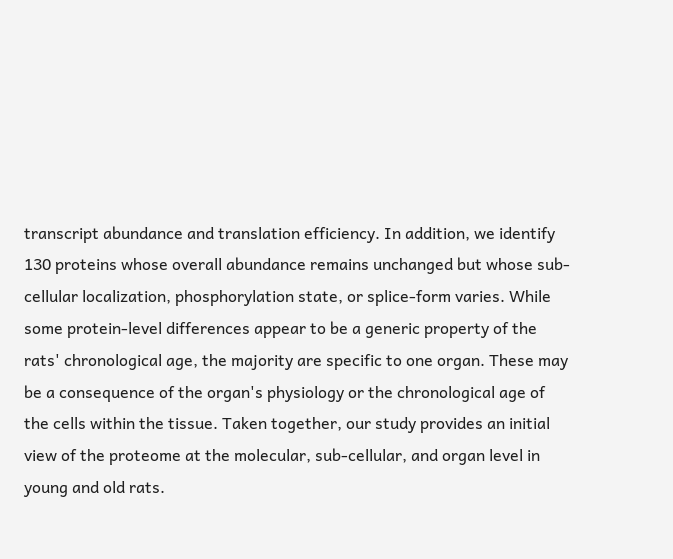transcript abundance and translation efficiency. In addition, we identify 130 proteins whose overall abundance remains unchanged but whose sub-cellular localization, phosphorylation state, or splice-form varies. While some protein-level differences appear to be a generic property of the rats' chronological age, the majority are specific to one organ. These may be a consequence of the organ's physiology or the chronological age of the cells within the tissue. Taken together, our study provides an initial view of the proteome at the molecular, sub-cellular, and organ level in young and old rats.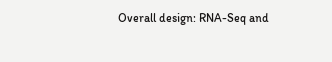Overall design: RNA-Seq and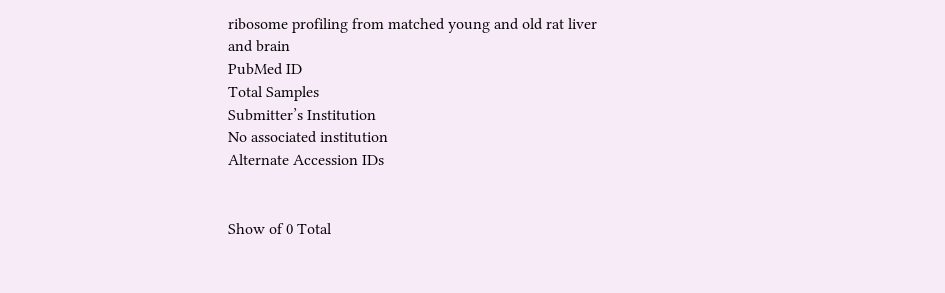ribosome profiling from matched young and old rat liver and brain
PubMed ID
Total Samples
Submitter’s Institution
No associated institution
Alternate Accession IDs


Show of 0 Total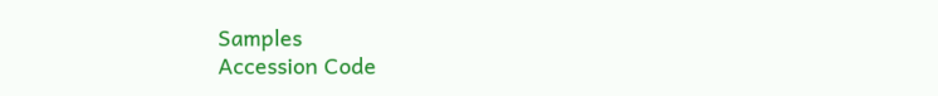Samples
Accession Code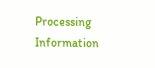Processing Information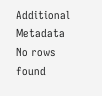Additional Metadata
No rows found